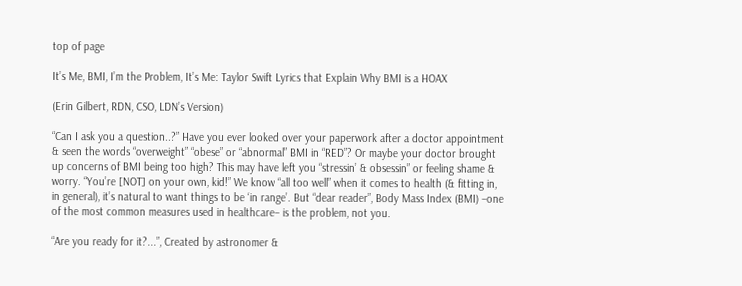top of page

It’s Me, BMI, I’m the Problem, It’s Me: Taylor Swift Lyrics that Explain Why BMI is a HOAX

(Erin Gilbert, RDN, CSO, LDN’s Version)

“Can I ask you a question..?” Have you ever looked over your paperwork after a doctor appointment & seen the words “overweight” “obese” or “abnormal” BMI in “RED”? Or maybe your doctor brought up concerns of BMI being too high? This may have left you “stressin’ & obsessin” or feeling shame & worry. “You’re [NOT] on your own, kid!” We know “all too well” when it comes to health (& fitting in, in general), it’s natural to want things to be ‘in range’. But “dear reader”, Body Mass Index (BMI) –one of the most common measures used in healthcare– is the problem, not you.

“Are you ready for it?...”, Created by astronomer &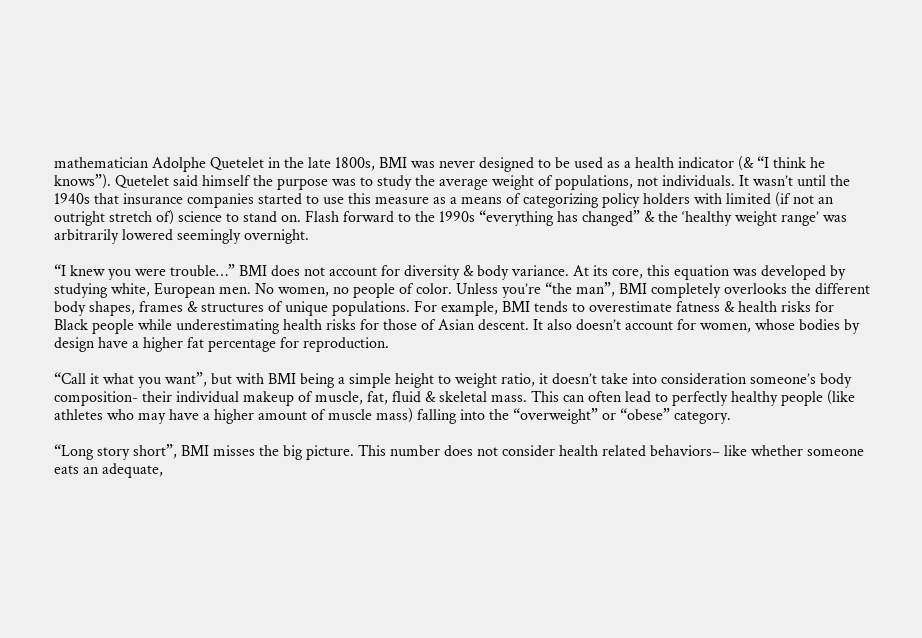mathematician Adolphe Quetelet in the late 1800s, BMI was never designed to be used as a health indicator (& “I think he knows”). Quetelet said himself the purpose was to study the average weight of populations, not individuals. It wasn’t until the 1940s that insurance companies started to use this measure as a means of categorizing policy holders with limited (if not an outright stretch of) science to stand on. Flash forward to the 1990s “everything has changed” & the ‘healthy weight range’ was arbitrarily lowered seemingly overnight.

“I knew you were trouble…” BMI does not account for diversity & body variance. At its core, this equation was developed by studying white, European men. No women, no people of color. Unless you’re “the man”, BMI completely overlooks the different body shapes, frames & structures of unique populations. For example, BMI tends to overestimate fatness & health risks for Black people while underestimating health risks for those of Asian descent. It also doesn’t account for women, whose bodies by design have a higher fat percentage for reproduction.

“Call it what you want”, but with BMI being a simple height to weight ratio, it doesn’t take into consideration someone’s body composition- their individual makeup of muscle, fat, fluid & skeletal mass. This can often lead to perfectly healthy people (like athletes who may have a higher amount of muscle mass) falling into the “overweight” or “obese” category.

“Long story short”, BMI misses the big picture. This number does not consider health related behaviors– like whether someone eats an adequate,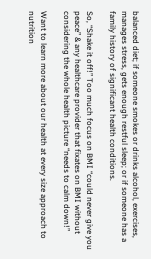balanced diet; if someone smokes or drinks alcohol, exercises, manages stress, gets enough restful sleep; or if someone has a family history of significant health conditions.

So, “Shake it off!” Too much focus on BMI “could never give you peace” & any healthcare provider that fixates on BMI without considering the whole health picture “needs to calm down!”

Want to learn more about our health at every size approach to nutrition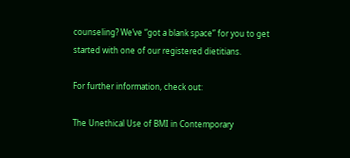counseling? We’ve “got a blank space” for you to get started with one of our registered dietitians.

For further information, check out:

The Unethical Use of BMI in Contemporary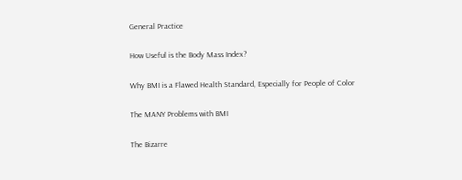General Practice

How Useful is the Body Mass Index?

Why BMI is a Flawed Health Standard, Especially for People of Color

The MANY Problems with BMI

The Bizarre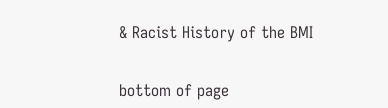& Racist History of the BMI


bottom of page